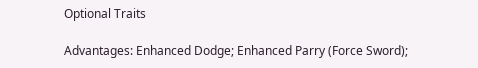Optional Traits

Advantages: Enhanced Dodge; Enhanced Parry (Force Sword);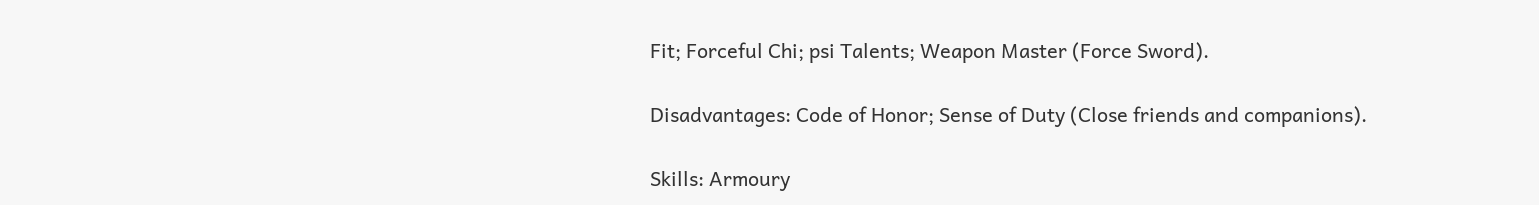Fit; Forceful Chi; psi Talents; Weapon Master (Force Sword).

Disadvantages: Code of Honor; Sense of Duty (Close friends and companions).

Skills: Armoury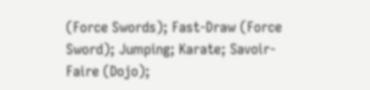(Force Swords); Fast-Draw (Force Sword); Jumping; Karate; Savoir-Faire (Dojo);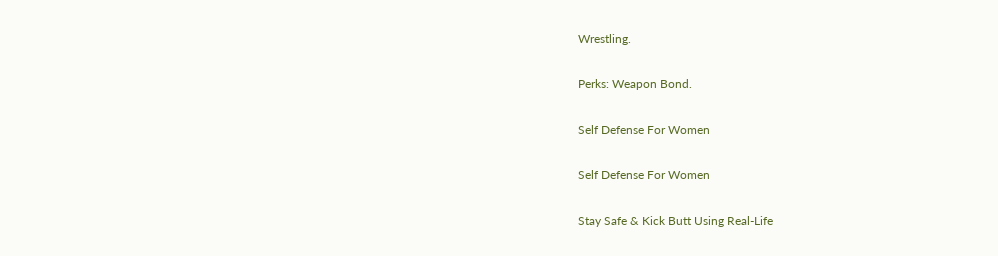Wrestling.

Perks: Weapon Bond.

Self Defense For Women

Self Defense For Women

Stay Safe & Kick Butt Using Real-Life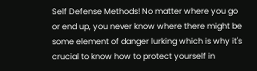Self Defense Methods! No matter where you go or end up, you never know where there might be some element of danger lurking which is why it's crucial to know how to protect yourself in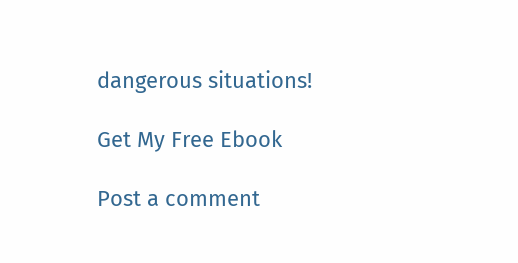dangerous situations!

Get My Free Ebook

Post a comment